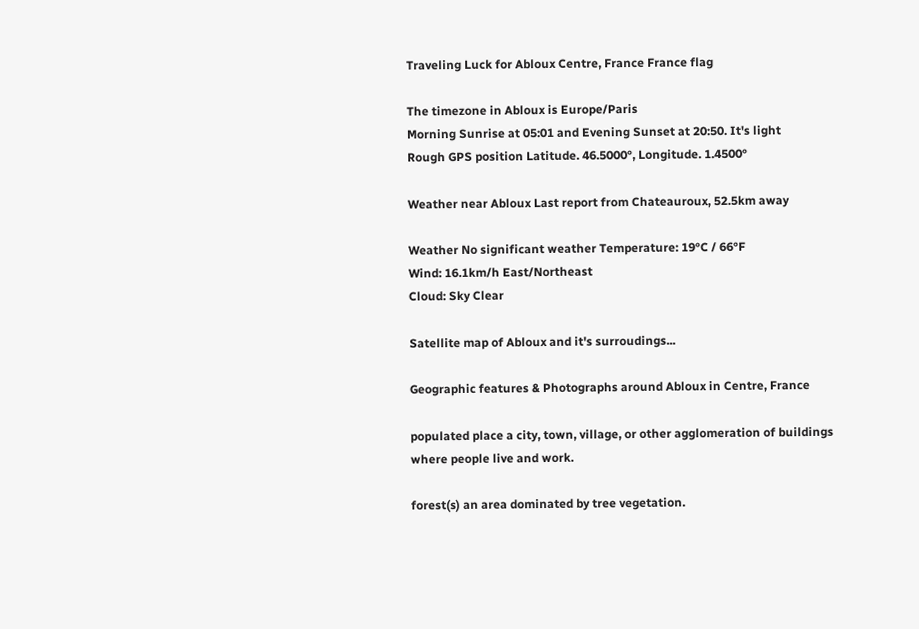Traveling Luck for Abloux Centre, France France flag

The timezone in Abloux is Europe/Paris
Morning Sunrise at 05:01 and Evening Sunset at 20:50. It's light
Rough GPS position Latitude. 46.5000°, Longitude. 1.4500°

Weather near Abloux Last report from Chateauroux, 52.5km away

Weather No significant weather Temperature: 19°C / 66°F
Wind: 16.1km/h East/Northeast
Cloud: Sky Clear

Satellite map of Abloux and it's surroudings...

Geographic features & Photographs around Abloux in Centre, France

populated place a city, town, village, or other agglomeration of buildings where people live and work.

forest(s) an area dominated by tree vegetation.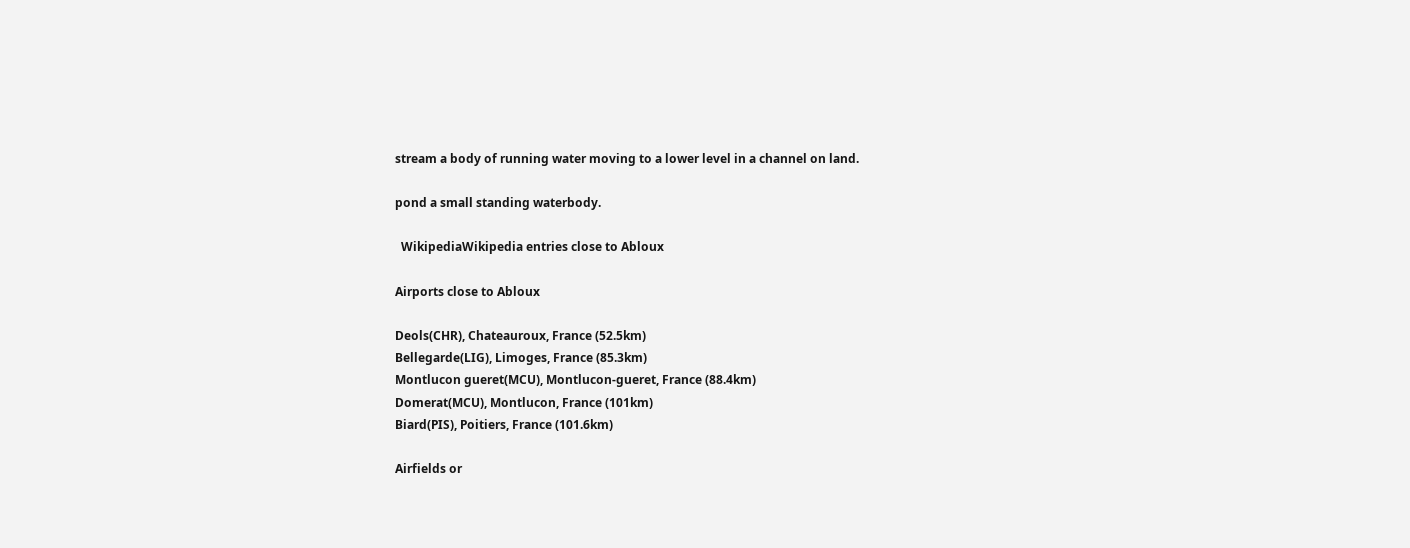stream a body of running water moving to a lower level in a channel on land.

pond a small standing waterbody.

  WikipediaWikipedia entries close to Abloux

Airports close to Abloux

Deols(CHR), Chateauroux, France (52.5km)
Bellegarde(LIG), Limoges, France (85.3km)
Montlucon gueret(MCU), Montlucon-gueret, France (88.4km)
Domerat(MCU), Montlucon, France (101km)
Biard(PIS), Poitiers, France (101.6km)

Airfields or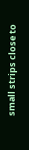small strips close to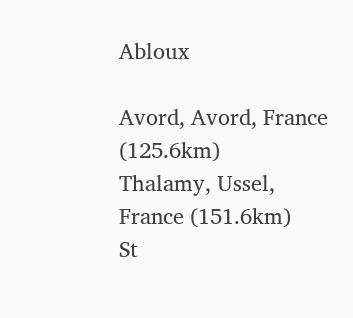Abloux

Avord, Avord, France (125.6km)
Thalamy, Ussel, France (151.6km)
St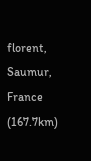florent, Saumur, France (167.7km)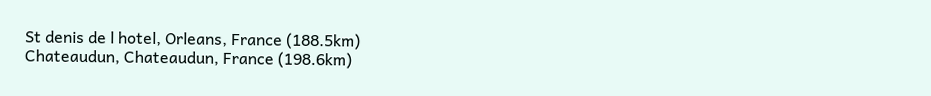St denis de l hotel, Orleans, France (188.5km)
Chateaudun, Chateaudun, France (198.6km)